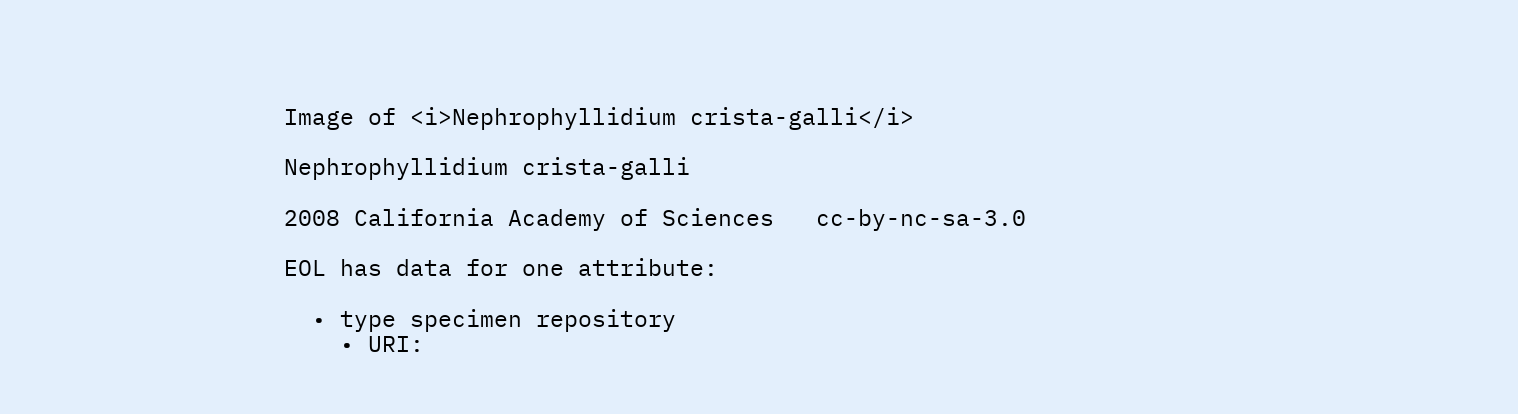Image of <i>Nephrophyllidium crista-galli</i>

Nephrophyllidium crista-galli

2008 California Academy of Sciences   cc-by-nc-sa-3.0

EOL has data for one attribute:

  • type specimen repository
    • URI: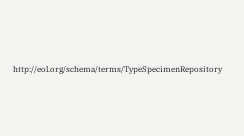http://eol.org/schema/terms/TypeSpecimenRepository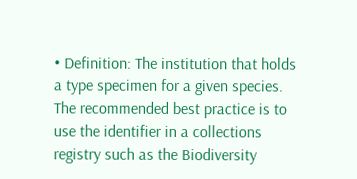• Definition: The institution that holds a type specimen for a given species. The recommended best practice is to use the identifier in a collections registry such as the Biodiversity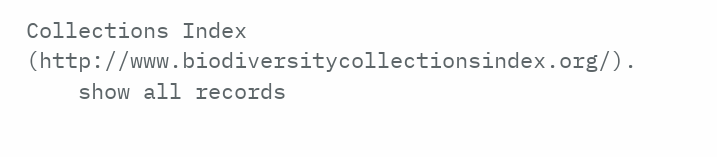Collections Index (http://www.biodiversitycollectionsindex.org/).
    show all records